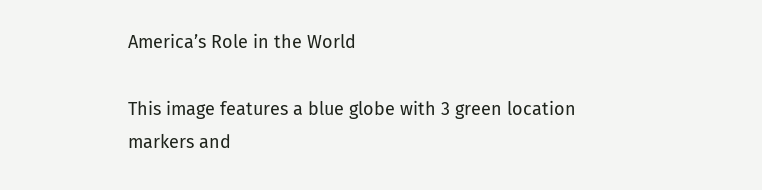America’s Role in the World

This image features a blue globe with 3 green location markers and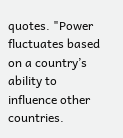quotes. "Power fluctuates based on a country’s ability to influence other countries.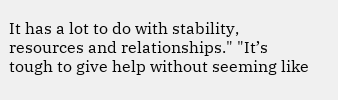It has a lot to do with stability, resources and relationships." "It’s tough to give help without seeming like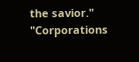the savior." "Corporations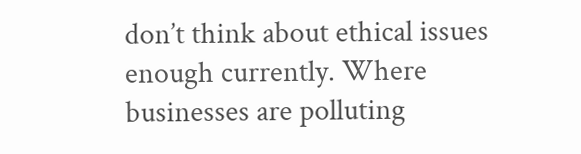don’t think about ethical issues enough currently. Where businesses are polluting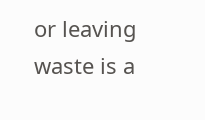or leaving waste is a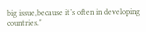big issue,because it’s often in developing countries."